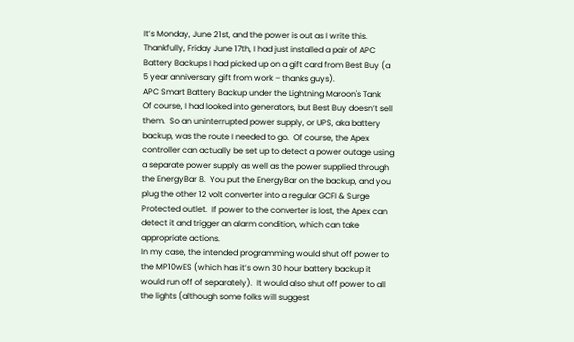It’s Monday, June 21st, and the power is out as I write this.  Thankfully, Friday June 17th, I had just installed a pair of APC Battery Backups I had picked up on a gift card from Best Buy (a 5 year anniversary gift from work – thanks guys).
APC Smart Battery Backup under the Lightning Maroon's Tank
Of course, I had looked into generators, but Best Buy doesn’t sell them.  So an uninterrupted power supply, or UPS, aka battery backup, was the route I needed to go.  Of course, the Apex controller can actually be set up to detect a power outage using a separate power supply as well as the power supplied through the EnergyBar 8.  You put the EnergyBar on the backup, and you plug the other 12 volt converter into a regular GCFI & Surge Protected outlet.  If power to the converter is lost, the Apex can detect it and trigger an alarm condition, which can take appropriate actions.
In my case, the intended programming would shut off power to the MP10wES (which has it’s own 30 hour battery backup it would run off of separately).  It would also shut off power to all the lights (although some folks will suggest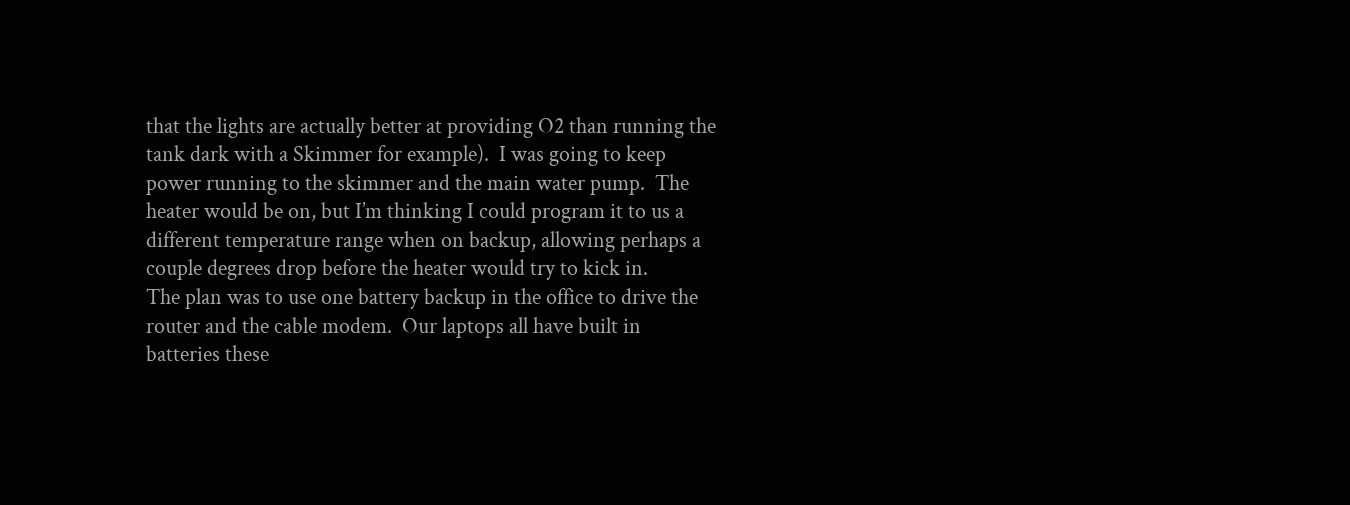that the lights are actually better at providing O2 than running the tank dark with a Skimmer for example).  I was going to keep power running to the skimmer and the main water pump.  The heater would be on, but I’m thinking I could program it to us a different temperature range when on backup, allowing perhaps a couple degrees drop before the heater would try to kick in.
The plan was to use one battery backup in the office to drive the router and the cable modem.  Our laptops all have built in batteries these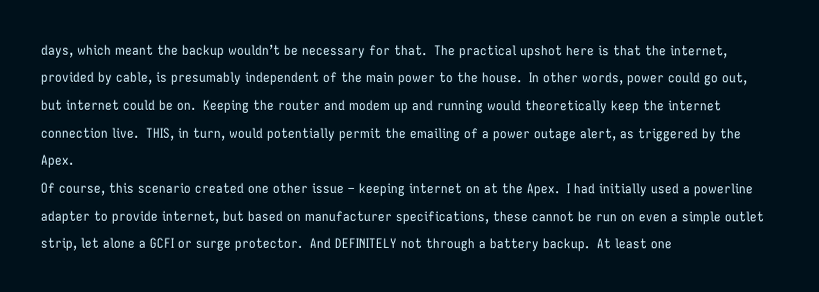days, which meant the backup wouldn’t be necessary for that.  The practical upshot here is that the internet, provided by cable, is presumably independent of the main power to the house.  In other words, power could go out, but internet could be on.  Keeping the router and modem up and running would theoretically keep the internet connection live.  THIS, in turn, would potentially permit the emailing of a power outage alert, as triggered by the Apex.
Of course, this scenario created one other issue – keeping internet on at the Apex.  I had initially used a powerline adapter to provide internet, but based on manufacturer specifications, these cannot be run on even a simple outlet strip, let alone a GCFI or surge protector.  And DEFINITELY not through a battery backup.  At least one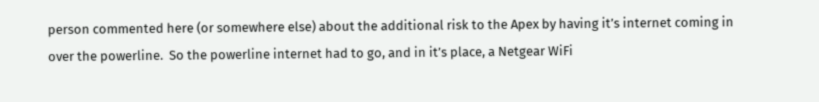person commented here (or somewhere else) about the additional risk to the Apex by having it’s internet coming in over the powerline.  So the powerline internet had to go, and in it’s place, a Netgear WiFi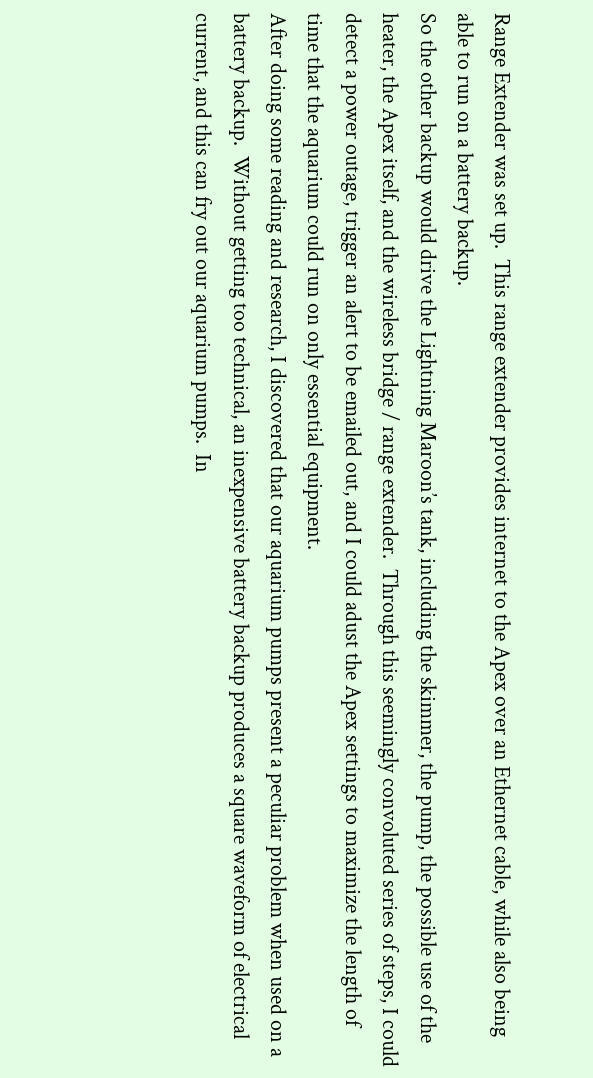Range Extender was set up.  This range extender provides internet to the Apex over an Ethernet cable, while also being able to run on a battery backup.
So the other backup would drive the Lightning Maroon’s tank, including the skimmer, the pump, the possible use of the heater, the Apex itself, and the wireless bridge / range extender.  Through this seemingly convoluted series of steps, I could detect a power outage, trigger an alert to be emailed out, and I could adust the Apex settings to maximize the length of time that the aquarium could run on only essential equipment.
After doing some reading and research, I discovered that our aquarium pumps present a peculiar problem when used on a battery backup.  Without getting too technical, an inexpensive battery backup produces a square waveform of electrical current, and this can fry out our aquarium pumps.  In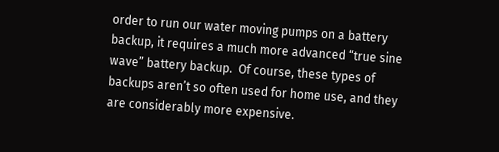order to run our water moving pumps on a battery backup, it requires a much more advanced “true sine wave” battery backup.  Of course, these types of backups aren’t so often used for home use, and they are considerably more expensive.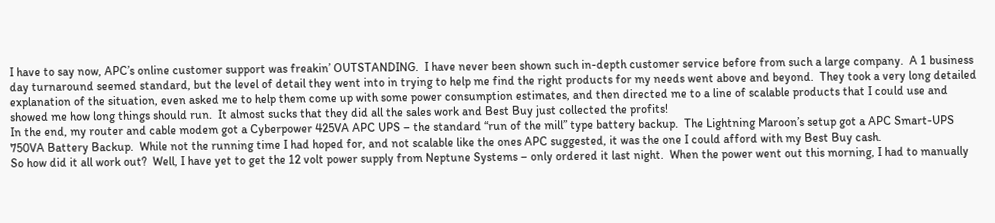I have to say now, APC’s online customer support was freakin’ OUTSTANDING.  I have never been shown such in-depth customer service before from such a large company.  A 1 business day turnaround seemed standard, but the level of detail they went into in trying to help me find the right products for my needs went above and beyond.  They took a very long detailed explanation of the situation, even asked me to help them come up with some power consumption estimates, and then directed me to a line of scalable products that I could use and showed me how long things should run.  It almost sucks that they did all the sales work and Best Buy just collected the profits!
In the end, my router and cable modem got a Cyberpower 425VA APC UPS – the standard “run of the mill” type battery backup.  The Lightning Maroon’s setup got a APC Smart-UPS 750VA Battery Backup.  While not the running time I had hoped for, and not scalable like the ones APC suggested, it was the one I could afford with my Best Buy cash.
So how did it all work out?  Well, I have yet to get the 12 volt power supply from Neptune Systems – only ordered it last night.  When the power went out this morning, I had to manually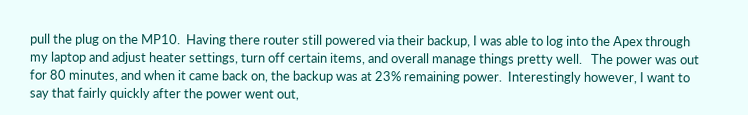pull the plug on the MP10.  Having there router still powered via their backup, I was able to log into the Apex through my laptop and adjust heater settings, turn off certain items, and overall manage things pretty well.   The power was out for 80 minutes, and when it came back on, the backup was at 23% remaining power.  Interestingly however, I want to say that fairly quickly after the power went out,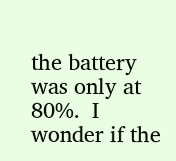the battery was only at 80%.  I wonder if the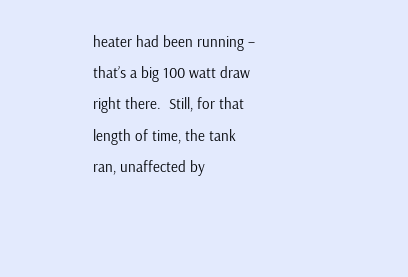heater had been running – that’s a big 100 watt draw right there.  Still, for that length of time, the tank ran, unaffected by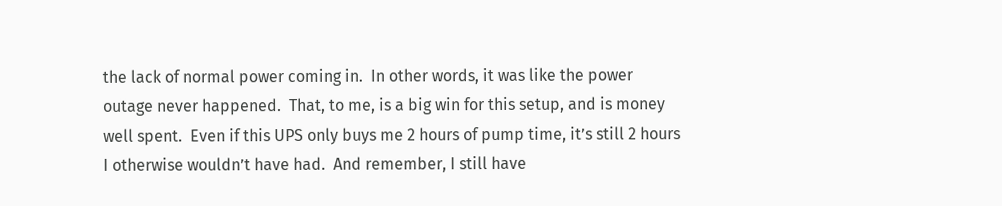the lack of normal power coming in.  In other words, it was like the power outage never happened.  That, to me, is a big win for this setup, and is money well spent.  Even if this UPS only buys me 2 hours of pump time, it’s still 2 hours I otherwise wouldn’t have had.  And remember, I still have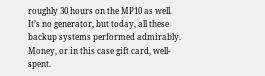roughly 30 hours on the MP10 as well.
It’s no generator, but today, all these backup systems performed admirably.  Money, or in this case gift card, well-spent.